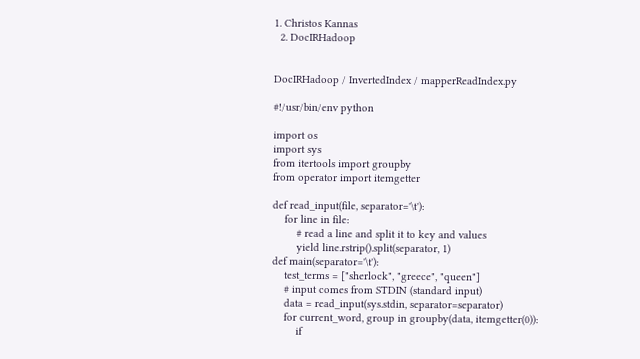1. Christos Kannas
  2. DocIRHadoop


DocIRHadoop / InvertedIndex / mapperReadIndex.py

#!/usr/bin/env python

import os
import sys
from itertools import groupby
from operator import itemgetter

def read_input(file, separator='\t'):
    for line in file:
        # read a line and split it to key and values
        yield line.rstrip().split(separator, 1)
def main(separator='\t'):
    test_terms = ["sherlock", "greece", "queen"]
    # input comes from STDIN (standard input)
    data = read_input(sys.stdin, separator=separator)
    for current_word, group in groupby(data, itemgetter(0)):
        if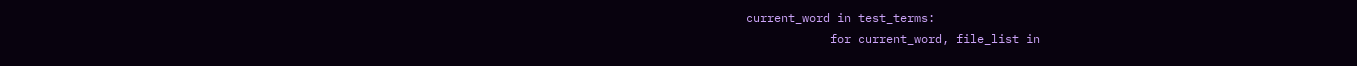current_word in test_terms:
            for current_word, file_list in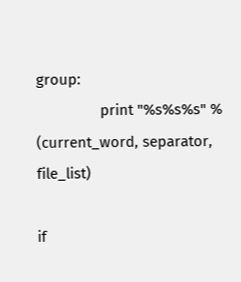group:
                print "%s%s%s" % (current_word, separator, file_list)

if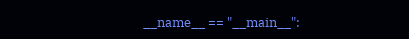__name__ == "__main__":